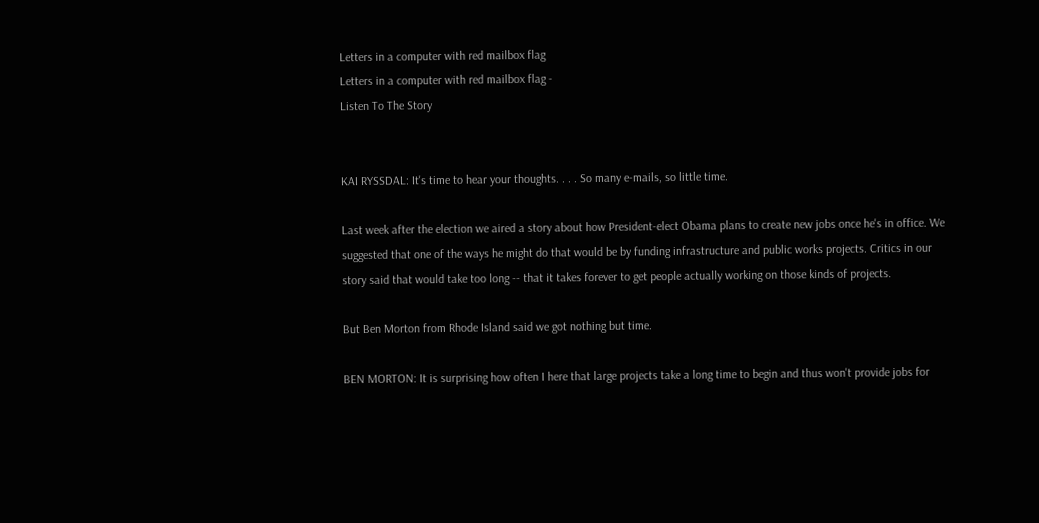Letters in a computer with red mailbox flag
Letters in a computer with red mailbox flag -
Listen To The Story


KAI RYSSDAL: It's time to hear your thoughts. . . . So many e-mails, so little time.

Last week after the election we aired a story about how President-elect Obama plans to create new jobs once he's in office. We suggested that one of the ways he might do that would be by funding infrastructure and public works projects. Critics in our story said that would take too long -- that it takes forever to get people actually working on those kinds of projects.

But Ben Morton from Rhode Island said we got nothing but time.

BEN MORTON: It is surprising how often I here that large projects take a long time to begin and thus won't provide jobs for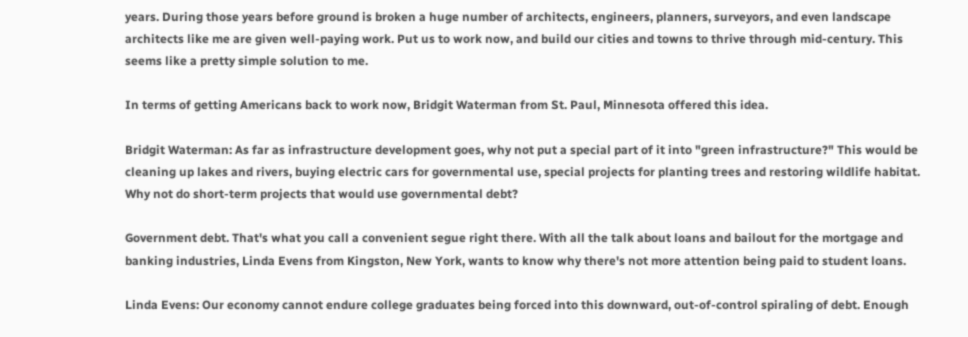years. During those years before ground is broken a huge number of architects, engineers, planners, surveyors, and even landscape architects like me are given well-paying work. Put us to work now, and build our cities and towns to thrive through mid-century. This seems like a pretty simple solution to me.

In terms of getting Americans back to work now, Bridgit Waterman from St. Paul, Minnesota offered this idea.

Bridgit Waterman: As far as infrastructure development goes, why not put a special part of it into "green infrastructure?" This would be cleaning up lakes and rivers, buying electric cars for governmental use, special projects for planting trees and restoring wildlife habitat. Why not do short-term projects that would use governmental debt?

Government debt. That's what you call a convenient segue right there. With all the talk about loans and bailout for the mortgage and banking industries, Linda Evens from Kingston, New York, wants to know why there's not more attention being paid to student loans.

Linda Evens: Our economy cannot endure college graduates being forced into this downward, out-of-control spiraling of debt. Enough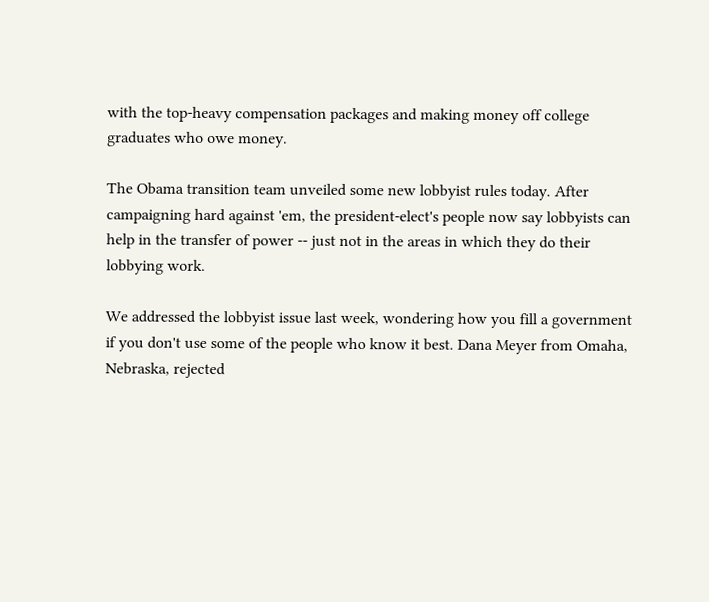with the top-heavy compensation packages and making money off college graduates who owe money.

The Obama transition team unveiled some new lobbyist rules today. After campaigning hard against 'em, the president-elect's people now say lobbyists can help in the transfer of power -- just not in the areas in which they do their lobbying work.

We addressed the lobbyist issue last week, wondering how you fill a government if you don't use some of the people who know it best. Dana Meyer from Omaha, Nebraska, rejected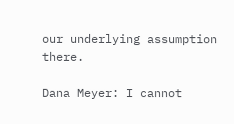our underlying assumption there.

Dana Meyer: I cannot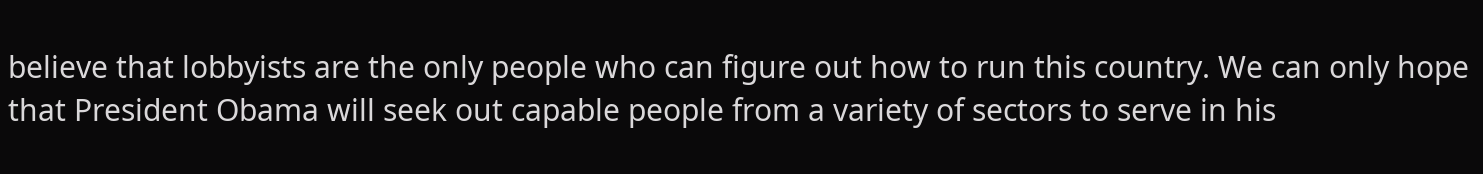believe that lobbyists are the only people who can figure out how to run this country. We can only hope that President Obama will seek out capable people from a variety of sectors to serve in his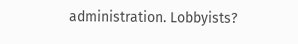administration. Lobbyists?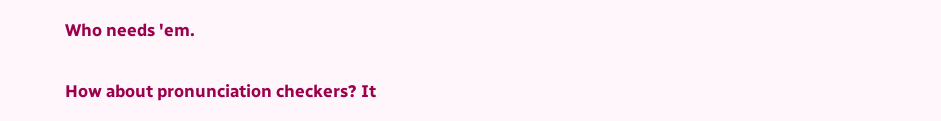Who needs 'em.

How about pronunciation checkers? It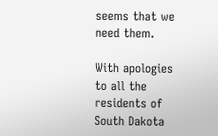seems that we need them.

With apologies to all the residents of South Dakota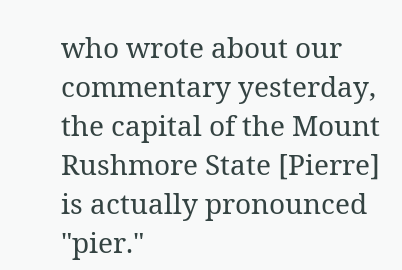who wrote about our commentary yesterday, the capital of the Mount Rushmore State [Pierre] is actually pronounced "pier."